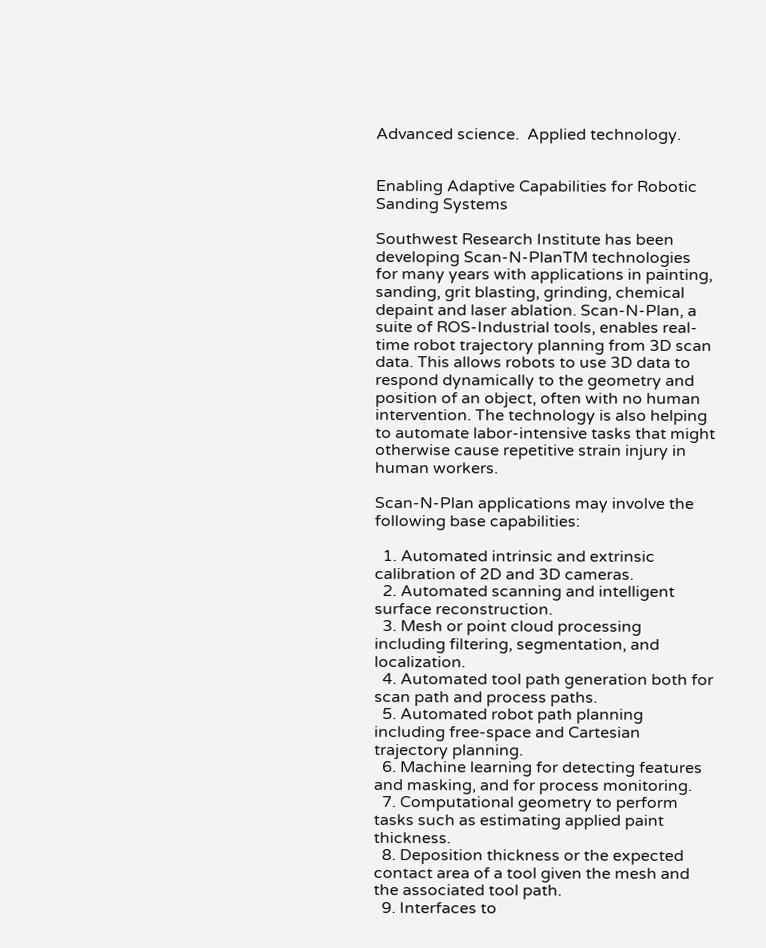Advanced science.  Applied technology.


Enabling Adaptive Capabilities for Robotic Sanding Systems

Southwest Research Institute has been developing Scan-N-PlanTM technologies for many years with applications in painting, sanding, grit blasting, grinding, chemical depaint and laser ablation. Scan-N-Plan, a suite of ROS-Industrial tools, enables real-time robot trajectory planning from 3D scan data. This allows robots to use 3D data to respond dynamically to the geometry and position of an object, often with no human intervention. The technology is also helping to automate labor-intensive tasks that might otherwise cause repetitive strain injury in human workers.

Scan-N-Plan applications may involve the following base capabilities:

  1. Automated intrinsic and extrinsic calibration of 2D and 3D cameras.
  2. Automated scanning and intelligent surface reconstruction.
  3. Mesh or point cloud processing including filtering, segmentation, and localization.
  4. Automated tool path generation both for scan path and process paths.
  5. Automated robot path planning including free-space and Cartesian trajectory planning.
  6. Machine learning for detecting features and masking, and for process monitoring.
  7. Computational geometry to perform tasks such as estimating applied paint thickness.
  8. Deposition thickness or the expected contact area of a tool given the mesh and the associated tool path.
  9. Interfaces to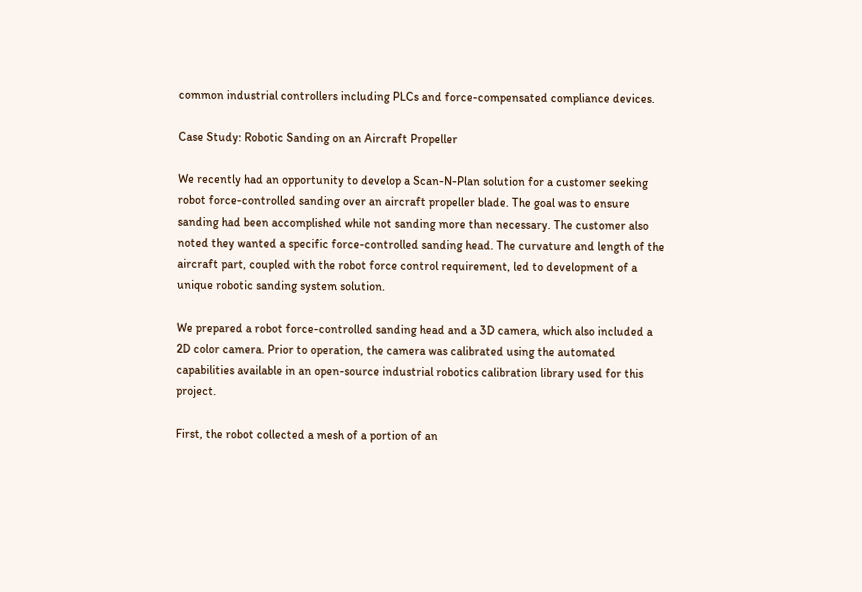common industrial controllers including PLCs and force-compensated compliance devices.

Case Study: Robotic Sanding on an Aircraft Propeller

We recently had an opportunity to develop a Scan-N-Plan solution for a customer seeking robot force-controlled sanding over an aircraft propeller blade. The goal was to ensure sanding had been accomplished while not sanding more than necessary. The customer also noted they wanted a specific force-controlled sanding head. The curvature and length of the aircraft part, coupled with the robot force control requirement, led to development of a unique robotic sanding system solution.

We prepared a robot force-controlled sanding head and a 3D camera, which also included a 2D color camera. Prior to operation, the camera was calibrated using the automated capabilities available in an open-source industrial robotics calibration library used for this project.

First, the robot collected a mesh of a portion of an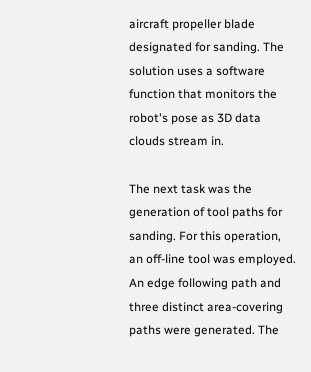aircraft propeller blade designated for sanding. The solution uses a software function that monitors the robot's pose as 3D data clouds stream in.

The next task was the generation of tool paths for sanding. For this operation, an off-line tool was employed. An edge following path and three distinct area-covering paths were generated. The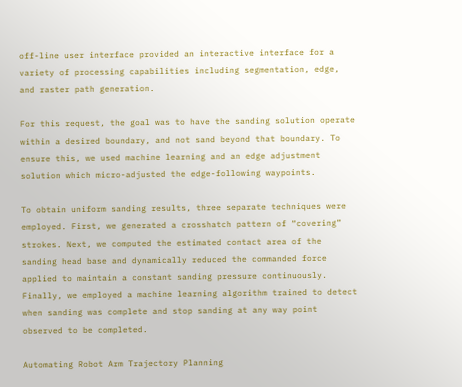off-line user interface provided an interactive interface for a variety of processing capabilities including segmentation, edge, and raster path generation.

For this request, the goal was to have the sanding solution operate within a desired boundary, and not sand beyond that boundary. To ensure this, we used machine learning and an edge adjustment solution which micro-adjusted the edge-following waypoints.

To obtain uniform sanding results, three separate techniques were employed. First, we generated a crosshatch pattern of “covering” strokes. Next, we computed the estimated contact area of the sanding head base and dynamically reduced the commanded force applied to maintain a constant sanding pressure continuously. Finally, we employed a machine learning algorithm trained to detect when sanding was complete and stop sanding at any way point observed to be completed.

Automating Robot Arm Trajectory Planning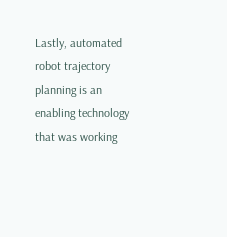Lastly, automated robot trajectory planning is an enabling technology that was working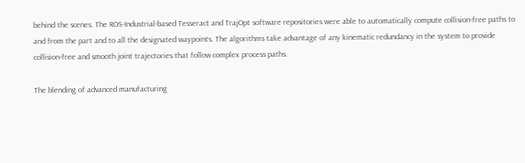behind the scenes. The ROS-Industrial-based Tesseract and TrajOpt software repositories were able to automatically compute collision-free paths to and from the part and to all the designated waypoints. The algorithms take advantage of any kinematic redundancy in the system to provide collision-free and smooth joint trajectories that follow complex process paths.

The blending of advanced manufacturing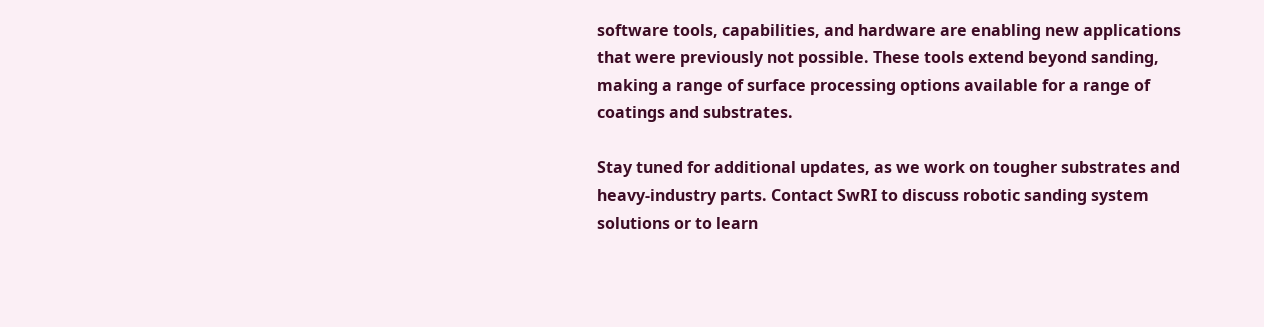software tools, capabilities, and hardware are enabling new applications that were previously not possible. These tools extend beyond sanding, making a range of surface processing options available for a range of coatings and substrates.

Stay tuned for additional updates, as we work on tougher substrates and heavy-industry parts. Contact SwRI to discuss robotic sanding system solutions or to learn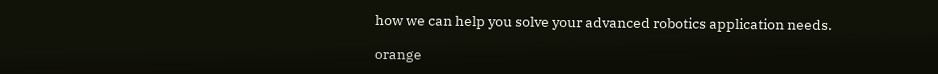how we can help you solve your advanced robotics application needs.

orange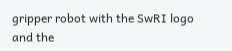gripper robot with the SwRI logo and the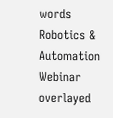words Robotics & Automation Webinar overlayed